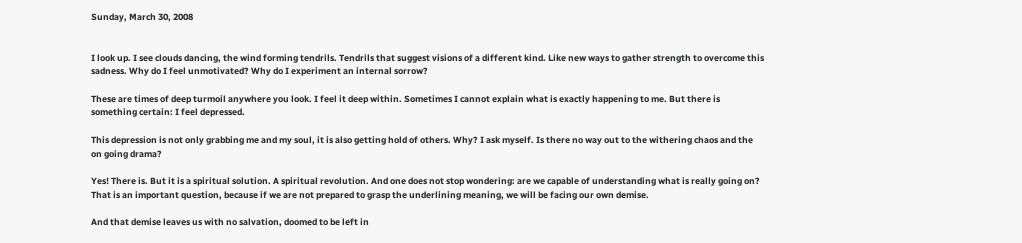Sunday, March 30, 2008


I look up. I see clouds dancing, the wind forming tendrils. Tendrils that suggest visions of a different kind. Like new ways to gather strength to overcome this sadness. Why do I feel unmotivated? Why do I experiment an internal sorrow?

These are times of deep turmoil anywhere you look. I feel it deep within. Sometimes I cannot explain what is exactly happening to me. But there is something certain: I feel depressed.

This depression is not only grabbing me and my soul, it is also getting hold of others. Why? I ask myself. Is there no way out to the withering chaos and the on going drama?

Yes! There is. But it is a spiritual solution. A spiritual revolution. And one does not stop wondering: are we capable of understanding what is really going on? That is an important question, because if we are not prepared to grasp the underlining meaning, we will be facing our own demise.

And that demise leaves us with no salvation, doomed to be left in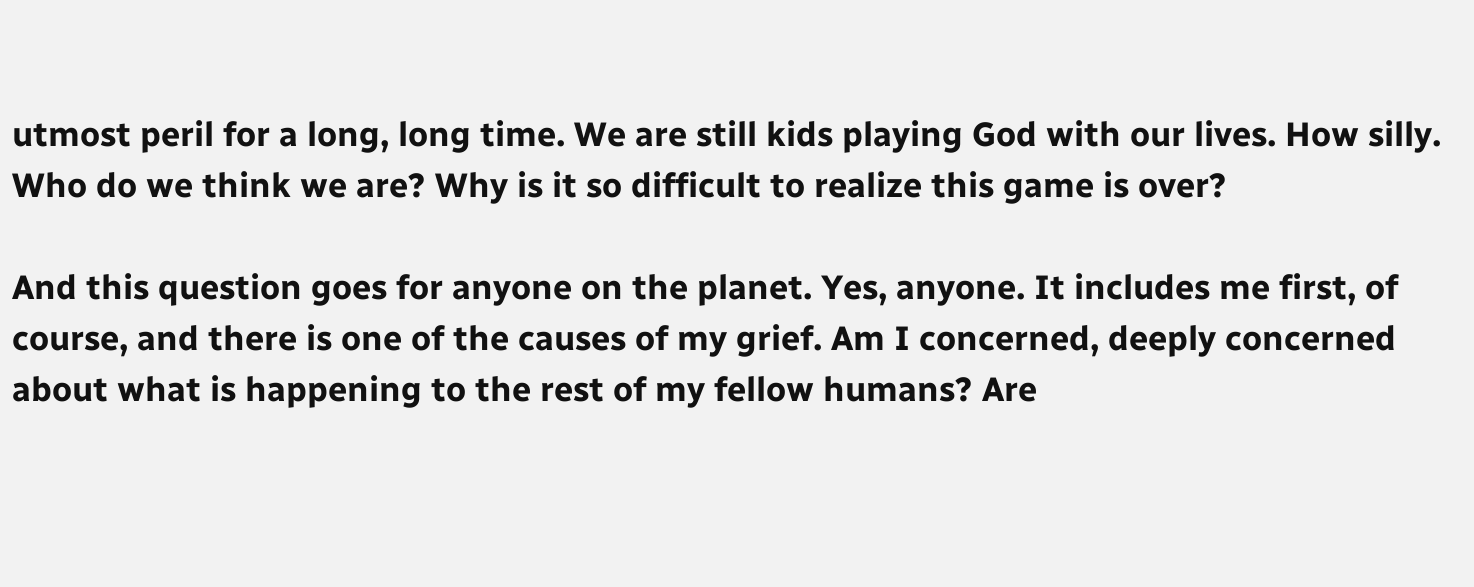utmost peril for a long, long time. We are still kids playing God with our lives. How silly. Who do we think we are? Why is it so difficult to realize this game is over?

And this question goes for anyone on the planet. Yes, anyone. It includes me first, of course, and there is one of the causes of my grief. Am I concerned, deeply concerned about what is happening to the rest of my fellow humans? Are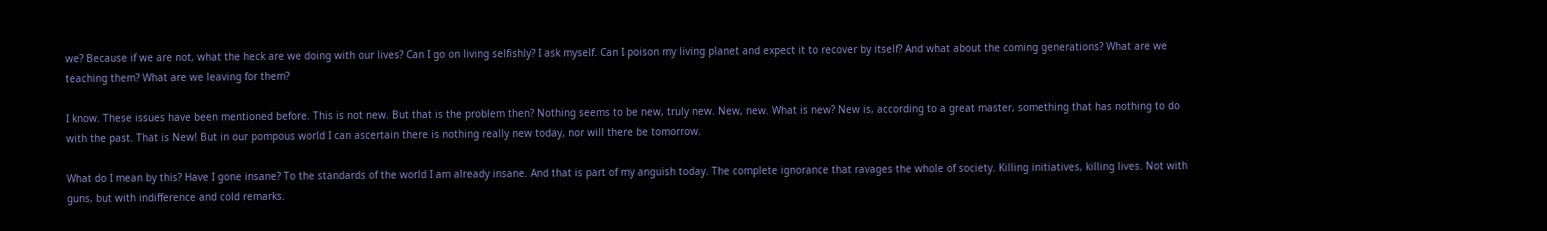we? Because if we are not, what the heck are we doing with our lives? Can I go on living selfishly? I ask myself. Can I poison my living planet and expect it to recover by itself? And what about the coming generations? What are we teaching them? What are we leaving for them?

I know. These issues have been mentioned before. This is not new. But that is the problem then? Nothing seems to be new, truly new. New, new. What is new? New is, according to a great master, something that has nothing to do with the past. That is New! But in our pompous world I can ascertain there is nothing really new today, nor will there be tomorrow.

What do I mean by this? Have I gone insane? To the standards of the world I am already insane. And that is part of my anguish today. The complete ignorance that ravages the whole of society. Killing initiatives, killing lives. Not with guns, but with indifference and cold remarks.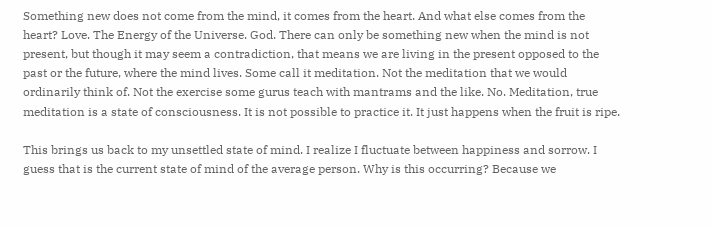Something new does not come from the mind, it comes from the heart. And what else comes from the heart? Love. The Energy of the Universe. God. There can only be something new when the mind is not present, but though it may seem a contradiction, that means we are living in the present opposed to the past or the future, where the mind lives. Some call it meditation. Not the meditation that we would ordinarily think of. Not the exercise some gurus teach with mantrams and the like. No. Meditation, true meditation is a state of consciousness. It is not possible to practice it. It just happens when the fruit is ripe.

This brings us back to my unsettled state of mind. I realize I fluctuate between happiness and sorrow. I guess that is the current state of mind of the average person. Why is this occurring? Because we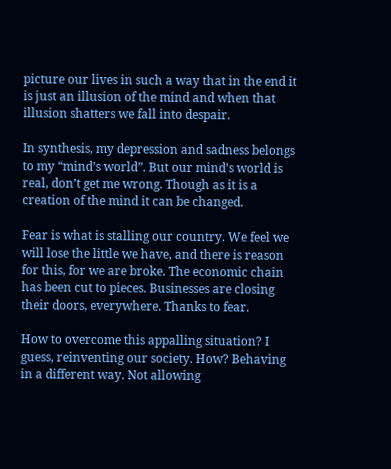picture our lives in such a way that in the end it is just an illusion of the mind and when that illusion shatters we fall into despair.

In synthesis, my depression and sadness belongs to my “mind’s world”. But our mind’s world is real, don’t get me wrong. Though as it is a creation of the mind it can be changed.

Fear is what is stalling our country. We feel we will lose the little we have, and there is reason for this, for we are broke. The economic chain has been cut to pieces. Businesses are closing their doors, everywhere. Thanks to fear.

How to overcome this appalling situation? I guess, reinventing our society. How? Behaving in a different way. Not allowing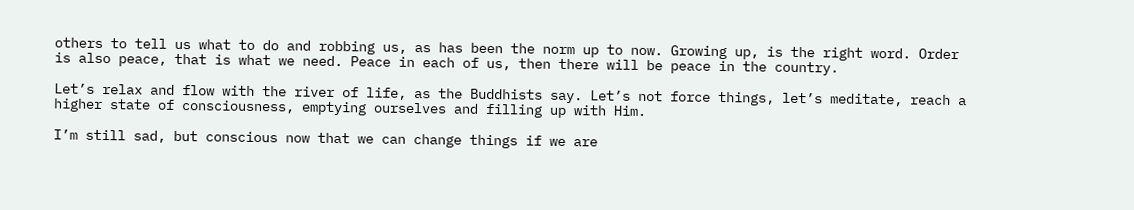others to tell us what to do and robbing us, as has been the norm up to now. Growing up, is the right word. Order is also peace, that is what we need. Peace in each of us, then there will be peace in the country.

Let’s relax and flow with the river of life, as the Buddhists say. Let’s not force things, let’s meditate, reach a higher state of consciousness, emptying ourselves and filling up with Him.

I’m still sad, but conscious now that we can change things if we are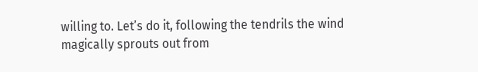willing to. Let’s do it, following the tendrils the wind magically sprouts out from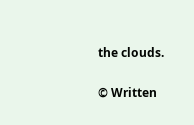the clouds.

© Written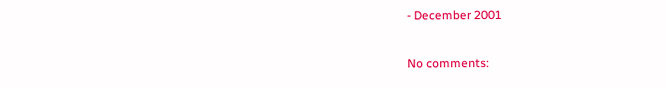- December 2001

No comments: